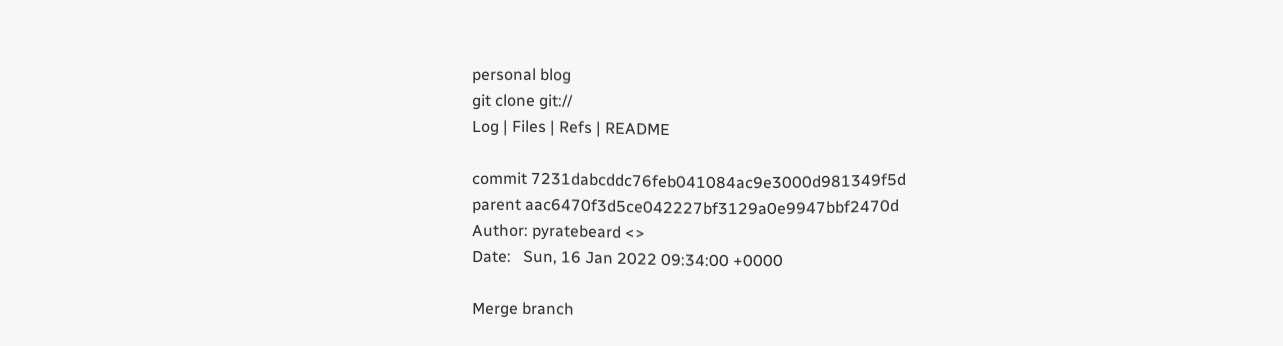personal blog
git clone git://
Log | Files | Refs | README

commit 7231dabcddc76feb041084ac9e3000d981349f5d
parent aac6470f3d5ce042227bf3129a0e9947bbf2470d
Author: pyratebeard <>
Date:   Sun, 16 Jan 2022 09:34:00 +0000

Merge branch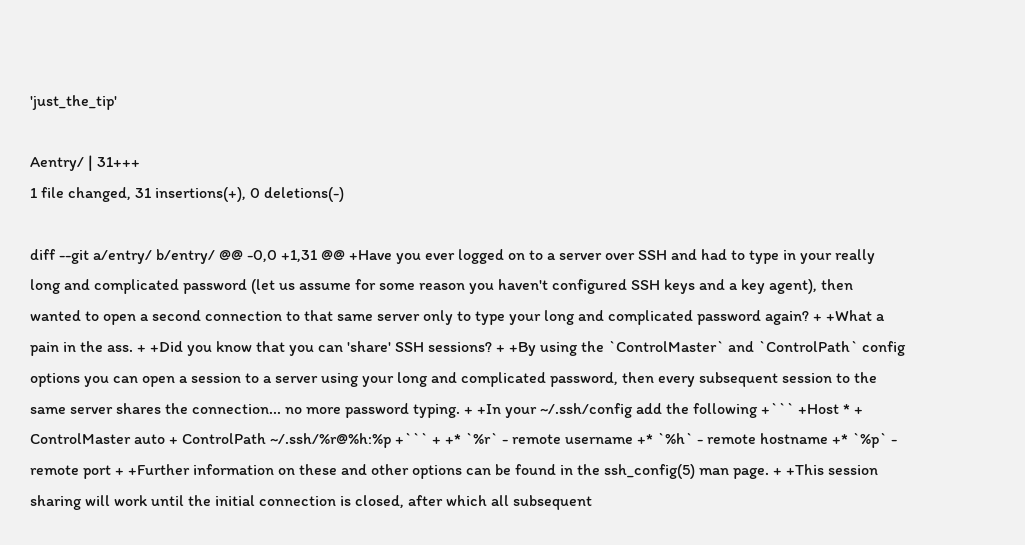'just_the_tip'

Aentry/ | 31+++
1 file changed, 31 insertions(+), 0 deletions(-)

diff --git a/entry/ b/entry/ @@ -0,0 +1,31 @@ +Have you ever logged on to a server over SSH and had to type in your really long and complicated password (let us assume for some reason you haven't configured SSH keys and a key agent), then wanted to open a second connection to that same server only to type your long and complicated password again? + +What a pain in the ass. + +Did you know that you can 'share' SSH sessions? + +By using the `ControlMaster` and `ControlPath` config options you can open a session to a server using your long and complicated password, then every subsequent session to the same server shares the connection... no more password typing. + +In your ~/.ssh/config add the following +``` +Host * + ControlMaster auto + ControlPath ~/.ssh/%r@%h:%p +``` + +* `%r` - remote username +* `%h` - remote hostname +* `%p` - remote port + +Further information on these and other options can be found in the ssh_config(5) man page. + +This session sharing will work until the initial connection is closed, after which all subsequent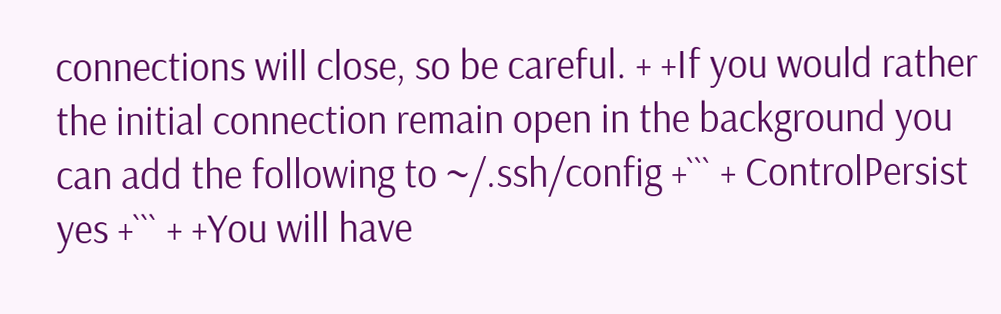connections will close, so be careful. + +If you would rather the initial connection remain open in the background you can add the following to ~/.ssh/config +``` + ControlPersist yes +``` + +You will have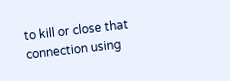to kill or close that connection using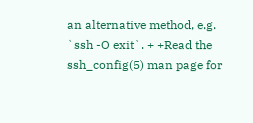an alternative method, e.g. `ssh -O exit`. + +Read the ssh_config(5) man page for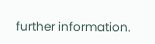further information.